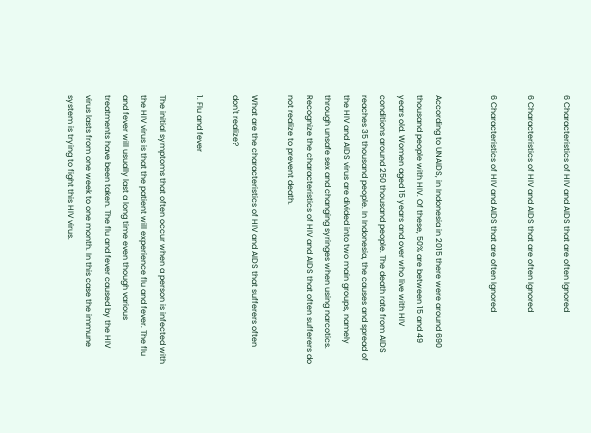6 Characteristics of HIV and AIDS that are often Ignored

6 Characteristics of HIV and AIDS that are often Ignored

6 Characteristics of HIV and AIDS that are often Ignored


According to UNAIDS, in Indonesia in 2015 there were around 690 thousand people with HIV. Of these, 50% are between 15 and 49 years old. Women aged 15 years and over who live with HIV conditions around 250 thousand people. The death rate from AIDS reaches 35 thousand people. In Indonesia, the causes and spread of the HIV and AIDS virus are divided into two main groups, namely through unsafe sex and changing syringes when using narcotics. Recognize the characteristics of HIV and AIDS that often sufferers do not realize to prevent death.

What are the characteristics of HIV and AIDS that sufferers often don't realize?

1. Flu and fever

The initial symptoms that often occur when a person is infected with the HIV virus is that the patient will experience flu and fever. The flu and fever will usually last a long time even though various treatments have been taken. The flu and fever caused by the HIV virus lasts from one week to one month. In this case the immune system is trying to fight this HIV virus.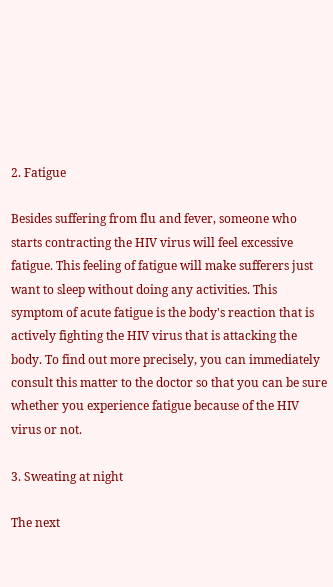2. Fatigue

Besides suffering from flu and fever, someone who starts contracting the HIV virus will feel excessive fatigue. This feeling of fatigue will make sufferers just want to sleep without doing any activities. This symptom of acute fatigue is the body's reaction that is actively fighting the HIV virus that is attacking the body. To find out more precisely, you can immediately consult this matter to the doctor so that you can be sure whether you experience fatigue because of the HIV virus or not.

3. Sweating at night

The next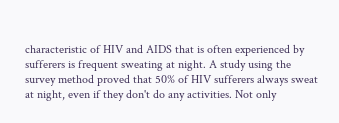characteristic of HIV and AIDS that is often experienced by sufferers is frequent sweating at night. A study using the survey method proved that 50% of HIV sufferers always sweat at night, even if they don't do any activities. Not only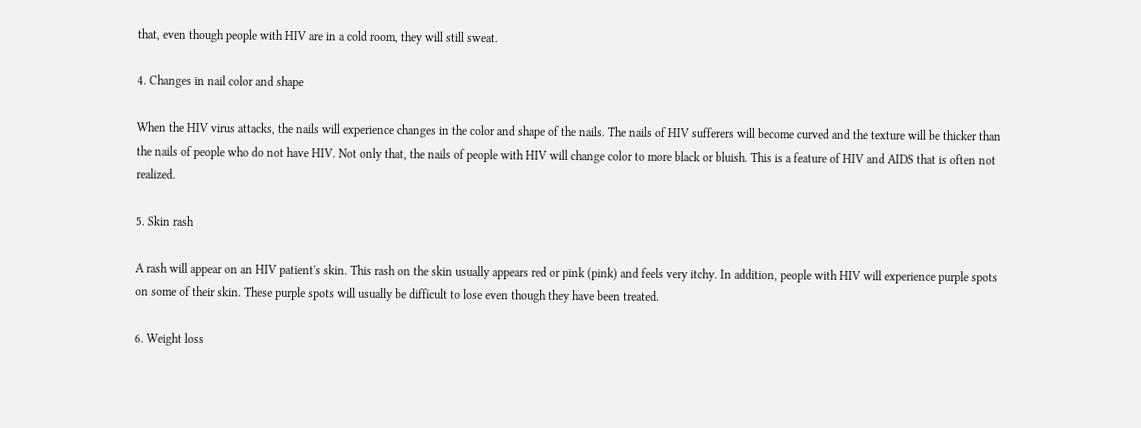that, even though people with HIV are in a cold room, they will still sweat.

4. Changes in nail color and shape

When the HIV virus attacks, the nails will experience changes in the color and shape of the nails. The nails of HIV sufferers will become curved and the texture will be thicker than the nails of people who do not have HIV. Not only that, the nails of people with HIV will change color to more black or bluish. This is a feature of HIV and AIDS that is often not realized.

5. Skin rash

A rash will appear on an HIV patient's skin. This rash on the skin usually appears red or pink (pink) and feels very itchy. In addition, people with HIV will experience purple spots on some of their skin. These purple spots will usually be difficult to lose even though they have been treated.

6. Weight loss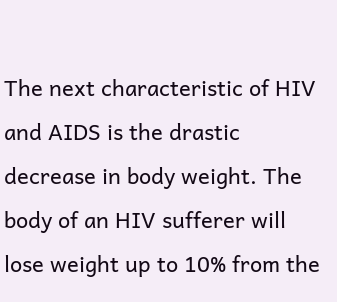The next characteristic of HIV and AIDS is the drastic decrease in body weight. The body of an HIV sufferer will lose weight up to 10% from the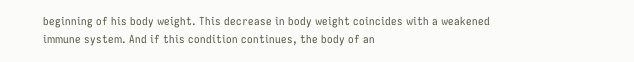beginning of his body weight. This decrease in body weight coincides with a weakened immune system. And if this condition continues, the body of an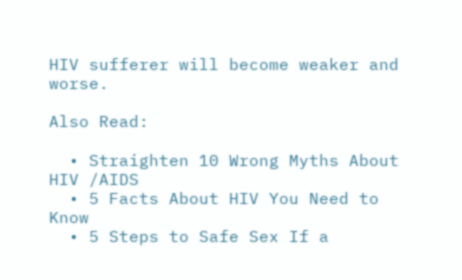HIV sufferer will become weaker and worse.

Also Read:

  • Straighten 10 Wrong Myths About HIV /AIDS
  • 5 Facts About HIV You Need to Know
  • 5 Steps to Safe Sex If a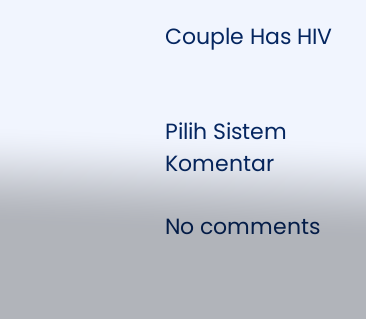Couple Has HIV


Pilih Sistem Komentar

No comments